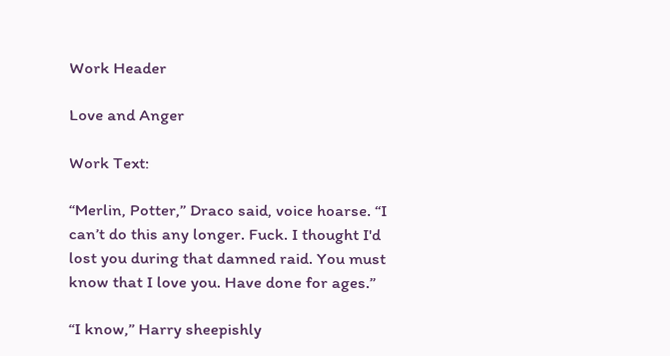Work Header

Love and Anger

Work Text:

“Merlin, Potter,” Draco said, voice hoarse. “I can’t do this any longer. Fuck. I thought I'd lost you during that damned raid. You must know that I love you. Have done for ages.”

“I know,” Harry sheepishly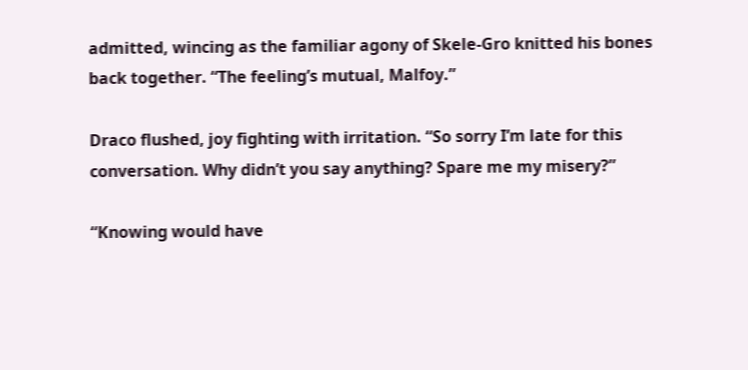admitted, wincing as the familiar agony of Skele-Gro knitted his bones back together. “The feeling’s mutual, Malfoy.”

Draco flushed, joy fighting with irritation. “So sorry I’m late for this conversation. Why didn’t you say anything? Spare me my misery?”

“Knowing would have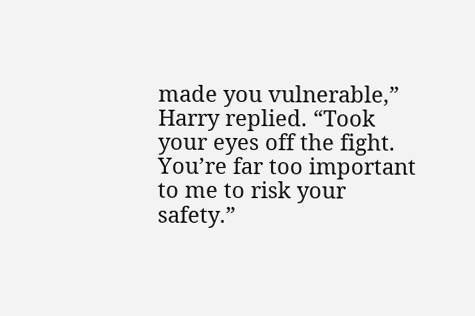made you vulnerable,” Harry replied. “Took your eyes off the fight. You’re far too important to me to risk your safety.”